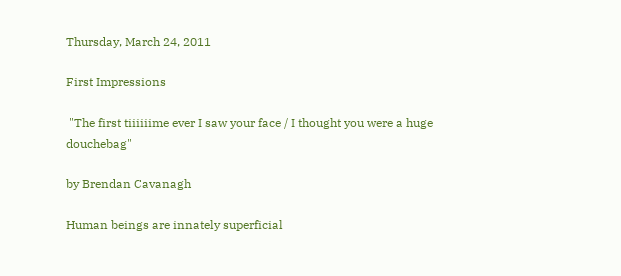Thursday, March 24, 2011

First Impressions

 "The first tiiiiiime ever I saw your face / I thought you were a huge douchebag"

by Brendan Cavanagh

Human beings are innately superficial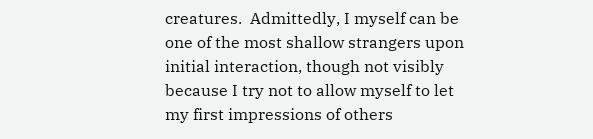creatures.  Admittedly, I myself can be one of the most shallow strangers upon initial interaction, though not visibly because I try not to allow myself to let my first impressions of others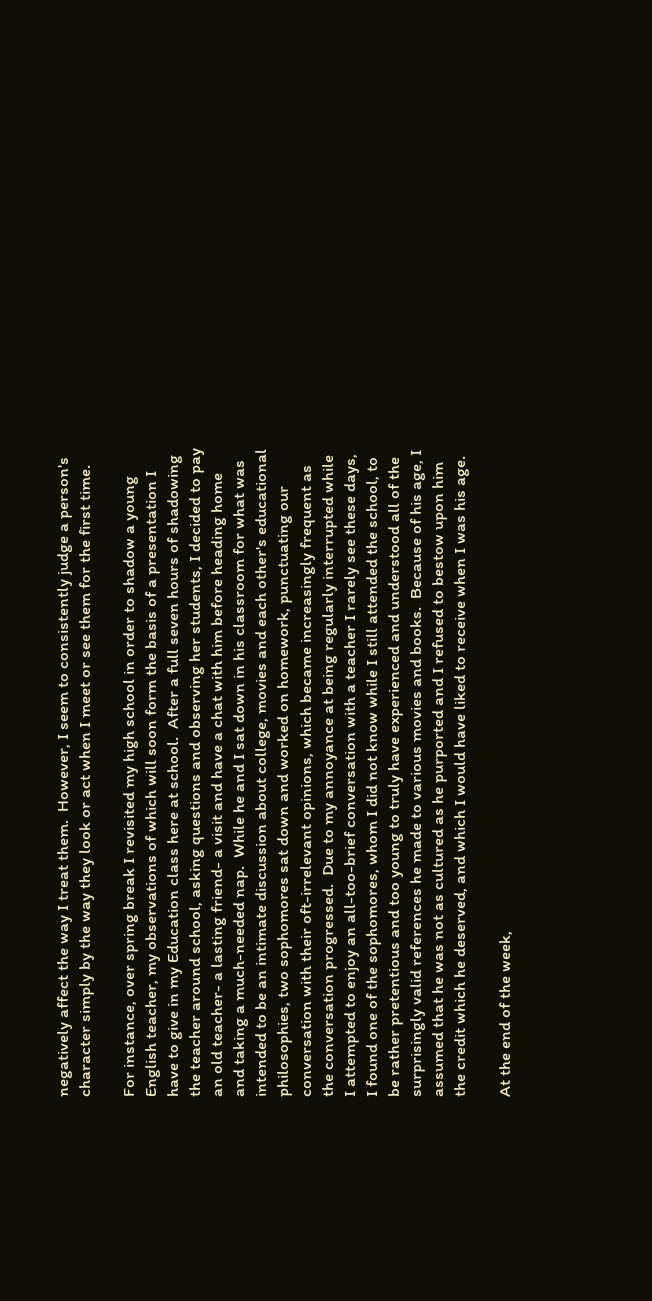negatively affect the way I treat them.  However, I seem to consistently judge a person's character simply by the way they look or act when I meet or see them for the first time.

For instance, over spring break I revisited my high school in order to shadow a young English teacher, my observations of which will soon form the basis of a presentation I have to give in my Education class here at school.  After a full seven hours of shadowing the teacher around school, asking questions and observing her students, I decided to pay an old teacher- a lasting friend- a visit and have a chat with him before heading home and taking a much-needed nap.  While he and I sat down in his classroom for what was intended to be an intimate discussion about college, movies and each other's educational philosophies, two sophomores sat down and worked on homework, punctuating our conversation with their oft-irrelevant opinions, which became increasingly frequent as the conversation progressed.  Due to my annoyance at being regularly interrupted while I attempted to enjoy an all-too-brief conversation with a teacher I rarely see these days, I found one of the sophomores, whom I did not know while I still attended the school, to be rather pretentious and too young to truly have experienced and understood all of the surprisingly valid references he made to various movies and books.  Because of his age, I assumed that he was not as cultured as he purported and I refused to bestow upon him the credit which he deserved, and which I would have liked to receive when I was his age.

At the end of the week,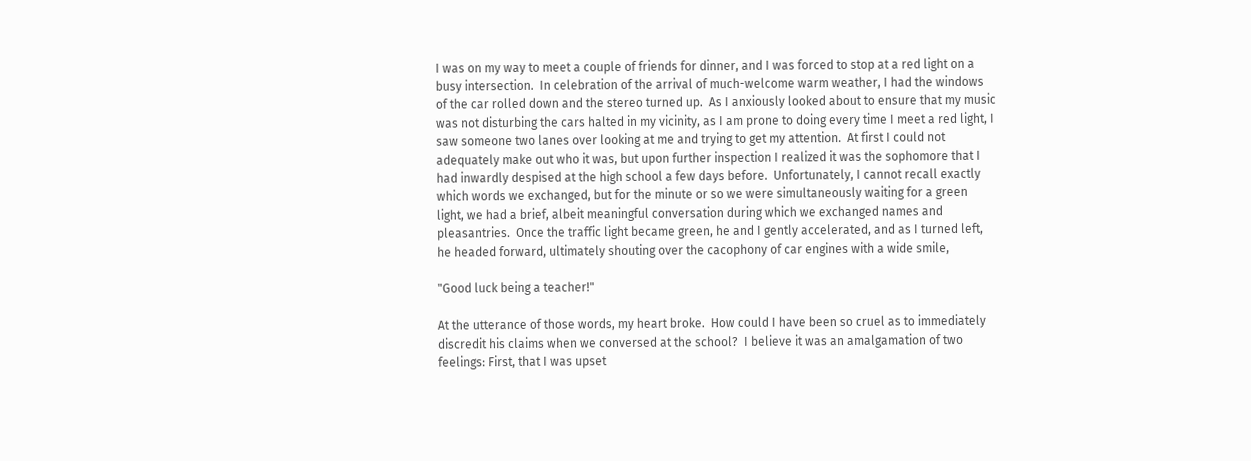I was on my way to meet a couple of friends for dinner, and I was forced to stop at a red light on a busy intersection.  In celebration of the arrival of much-welcome warm weather, I had the windows of the car rolled down and the stereo turned up.  As I anxiously looked about to ensure that my music was not disturbing the cars halted in my vicinity, as I am prone to doing every time I meet a red light, I saw someone two lanes over looking at me and trying to get my attention.  At first I could not adequately make out who it was, but upon further inspection I realized it was the sophomore that I had inwardly despised at the high school a few days before.  Unfortunately, I cannot recall exactly which words we exchanged, but for the minute or so we were simultaneously waiting for a green light, we had a brief, albeit meaningful conversation during which we exchanged names and pleasantries.  Once the traffic light became green, he and I gently accelerated, and as I turned left, he headed forward, ultimately shouting over the cacophony of car engines with a wide smile,

"Good luck being a teacher!"

At the utterance of those words, my heart broke.  How could I have been so cruel as to immediately discredit his claims when we conversed at the school?  I believe it was an amalgamation of two feelings: First, that I was upset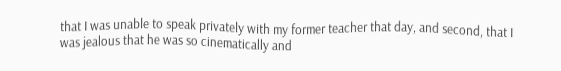that I was unable to speak privately with my former teacher that day, and second, that I was jealous that he was so cinematically and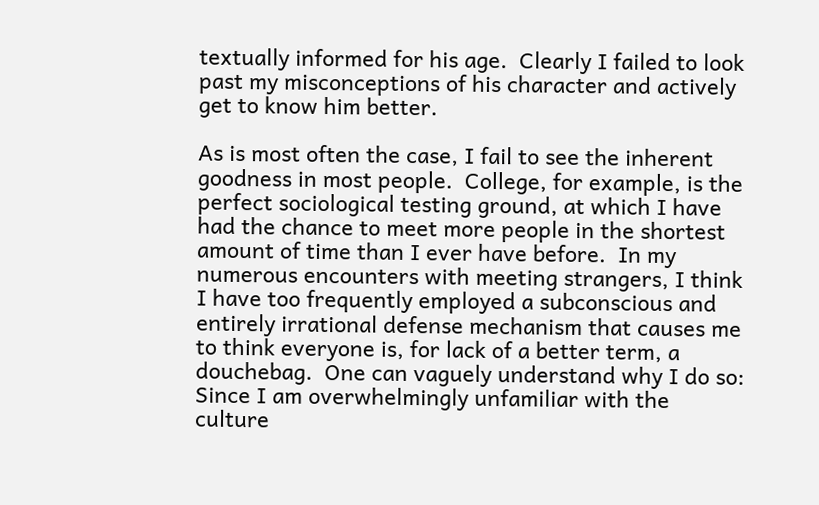textually informed for his age.  Clearly I failed to look past my misconceptions of his character and actively get to know him better.

As is most often the case, I fail to see the inherent goodness in most people.  College, for example, is the perfect sociological testing ground, at which I have had the chance to meet more people in the shortest amount of time than I ever have before.  In my numerous encounters with meeting strangers, I think I have too frequently employed a subconscious and entirely irrational defense mechanism that causes me to think everyone is, for lack of a better term, a douchebag.  One can vaguely understand why I do so: Since I am overwhelmingly unfamiliar with the culture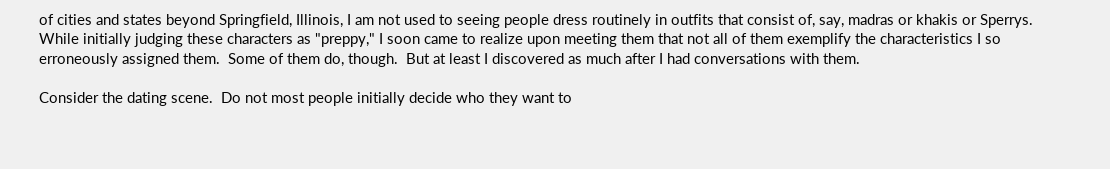of cities and states beyond Springfield, Illinois, I am not used to seeing people dress routinely in outfits that consist of, say, madras or khakis or Sperrys.  While initially judging these characters as "preppy," I soon came to realize upon meeting them that not all of them exemplify the characteristics I so erroneously assigned them.  Some of them do, though.  But at least I discovered as much after I had conversations with them.

Consider the dating scene.  Do not most people initially decide who they want to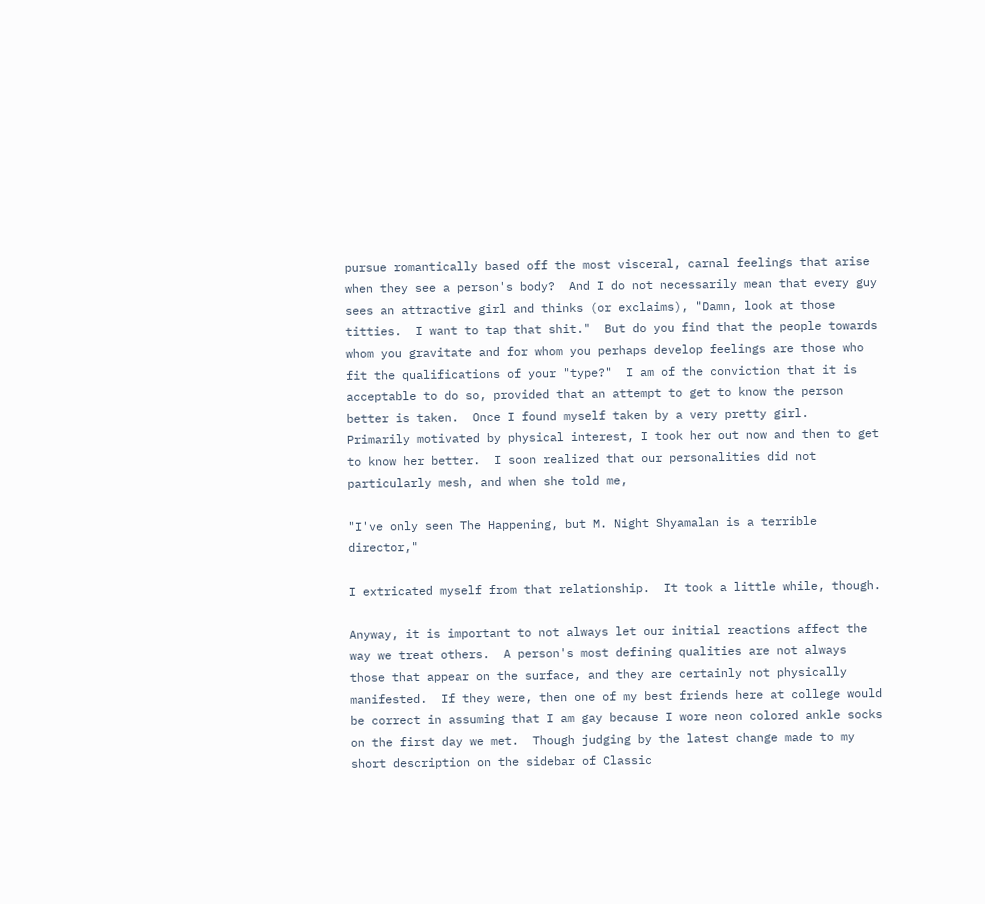pursue romantically based off the most visceral, carnal feelings that arise when they see a person's body?  And I do not necessarily mean that every guy sees an attractive girl and thinks (or exclaims), "Damn, look at those titties.  I want to tap that shit."  But do you find that the people towards whom you gravitate and for whom you perhaps develop feelings are those who fit the qualifications of your "type?"  I am of the conviction that it is acceptable to do so, provided that an attempt to get to know the person better is taken.  Once I found myself taken by a very pretty girl.  Primarily motivated by physical interest, I took her out now and then to get to know her better.  I soon realized that our personalities did not particularly mesh, and when she told me,

"I've only seen The Happening, but M. Night Shyamalan is a terrible director,"

I extricated myself from that relationship.  It took a little while, though.

Anyway, it is important to not always let our initial reactions affect the way we treat others.  A person's most defining qualities are not always those that appear on the surface, and they are certainly not physically manifested.  If they were, then one of my best friends here at college would be correct in assuming that I am gay because I wore neon colored ankle socks on the first day we met.  Though judging by the latest change made to my short description on the sidebar of Classic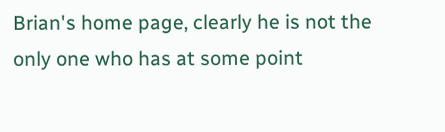Brian's home page, clearly he is not the only one who has at some point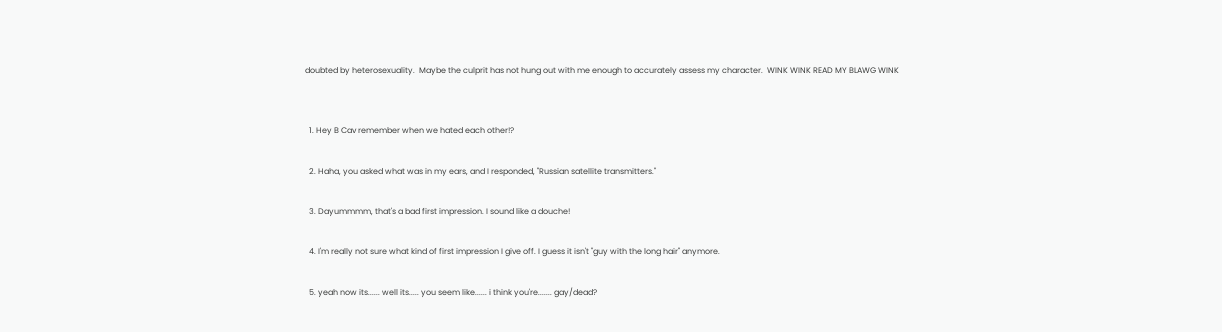doubted by heterosexuality.  Maybe the culprit has not hung out with me enough to accurately assess my character.  WINK WINK READ MY BLAWG WINK


  1. Hey B Cav remember when we hated each other!?

  2. Haha, you asked what was in my ears, and I responded, "Russian satellite transmitters."

  3. Dayummmm, that's a bad first impression. I sound like a douche!

  4. I'm really not sure what kind of first impression I give off. I guess it isn't "guy with the long hair" anymore.

  5. yeah now its...... well its..... you seem like...... i think you're....... gay/dead?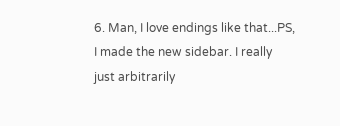6. Man, I love endings like that...PS, I made the new sidebar. I really just arbitrarily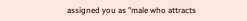assigned you as "male who attracts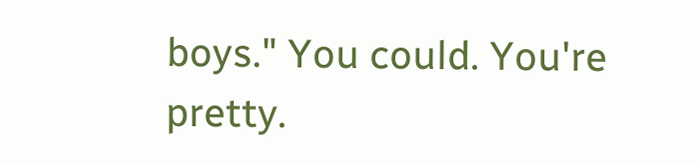boys." You could. You're pretty.